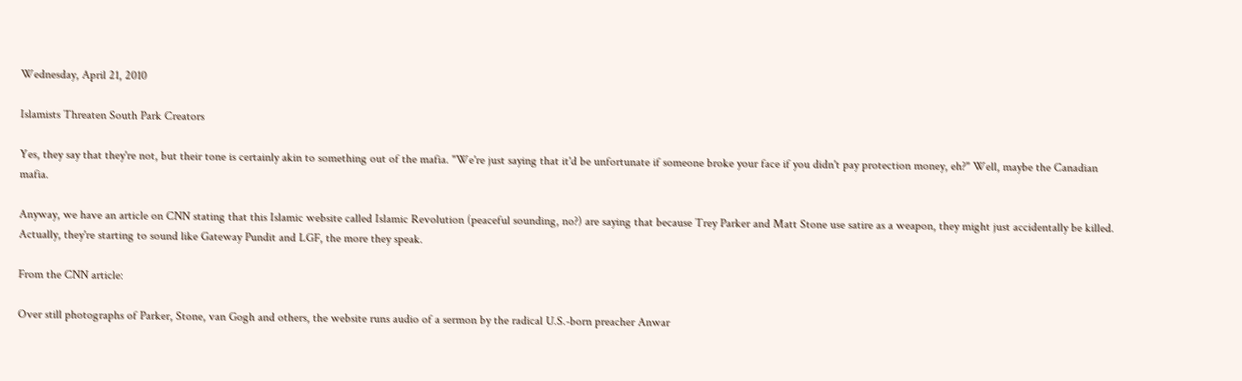Wednesday, April 21, 2010

Islamists Threaten South Park Creators

Yes, they say that they're not, but their tone is certainly akin to something out of the mafia. "We're just saying that it'd be unfortunate if someone broke your face if you didn't pay protection money, eh?" Well, maybe the Canadian mafia.

Anyway, we have an article on CNN stating that this Islamic website called Islamic Revolution (peaceful sounding, no?) are saying that because Trey Parker and Matt Stone use satire as a weapon, they might just accidentally be killed. Actually, they're starting to sound like Gateway Pundit and LGF, the more they speak.

From the CNN article:

Over still photographs of Parker, Stone, van Gogh and others, the website runs audio of a sermon by the radical U.S.-born preacher Anwar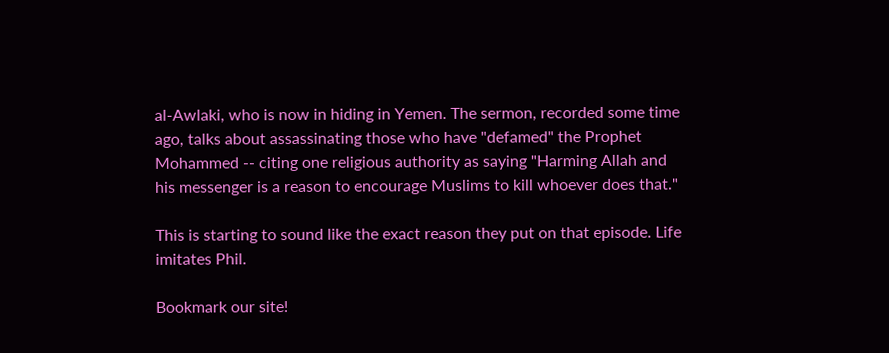al-Awlaki, who is now in hiding in Yemen. The sermon, recorded some time ago, talks about assassinating those who have "defamed" the Prophet Mohammed -- citing one religious authority as saying "Harming Allah and his messenger is a reason to encourage Muslims to kill whoever does that."

This is starting to sound like the exact reason they put on that episode. Life imitates Phil.

Bookmark our site!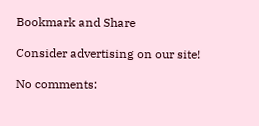Bookmark and Share

Consider advertising on our site!

No comments: